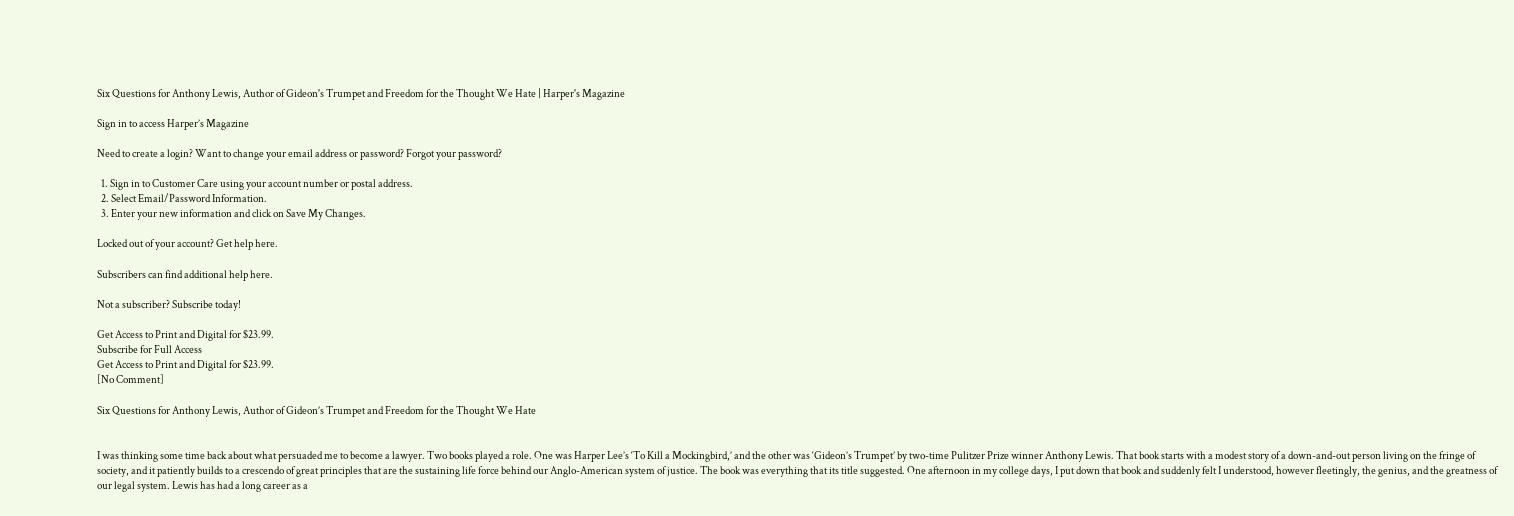Six Questions for Anthony Lewis, Author of Gideon's Trumpet and Freedom for the Thought We Hate | Harper's Magazine

Sign in to access Harper’s Magazine

Need to create a login? Want to change your email address or password? Forgot your password?

  1. Sign in to Customer Care using your account number or postal address.
  2. Select Email/Password Information.
  3. Enter your new information and click on Save My Changes.

Locked out of your account? Get help here.

Subscribers can find additional help here.

Not a subscriber? Subscribe today!

Get Access to Print and Digital for $23.99.
Subscribe for Full Access
Get Access to Print and Digital for $23.99.
[No Comment]

Six Questions for Anthony Lewis, Author of Gideon’s Trumpet and Freedom for the Thought We Hate


I was thinking some time back about what persuaded me to become a lawyer. Two books played a role. One was Harper Lee’s ‘To Kill a Mockingbird,’ and the other was ‘Gideon’s Trumpet’ by two-time Pulitzer Prize winner Anthony Lewis. That book starts with a modest story of a down-and-out person living on the fringe of society, and it patiently builds to a crescendo of great principles that are the sustaining life force behind our Anglo-American system of justice. The book was everything that its title suggested. One afternoon in my college days, I put down that book and suddenly felt I understood, however fleetingly, the genius, and the greatness of our legal system. Lewis has had a long career as a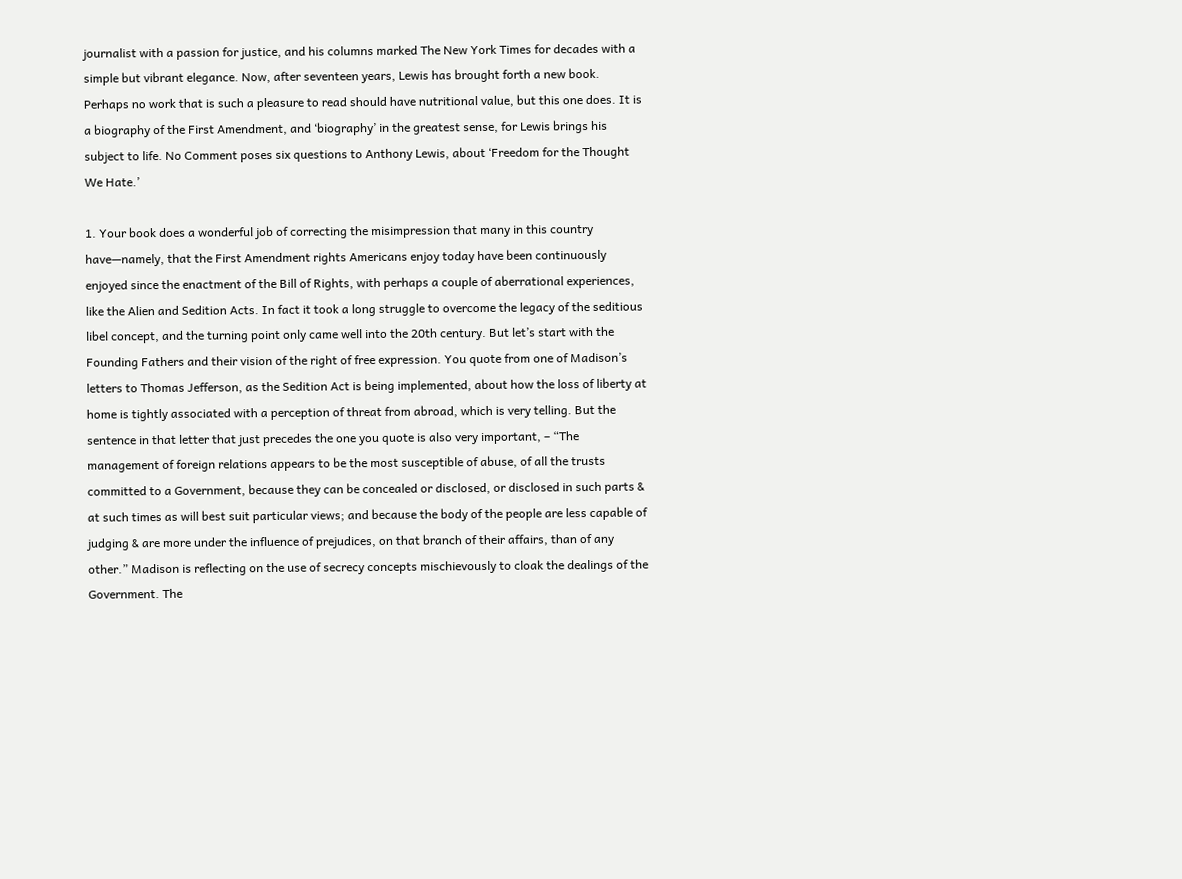journalist with a passion for justice, and his columns marked The New York Times for decades with a simple but vibrant elegance. Now, after seventeen years, Lewis has brought forth a new book. Perhaps no work that is such a pleasure to read should have nutritional value, but this one does. It is a biography of the First Amendment, and ‘biography’ in the greatest sense, for Lewis brings his subject to life. No Comment poses six questions to Anthony Lewis, about ‘Freedom for the Thought We Hate.’

1. Your book does a wonderful job of correcting the misimpression that many in this country have—namely, that the First Amendment rights Americans enjoy today have been continuously enjoyed since the enactment of the Bill of Rights, with perhaps a couple of aberrational experiences, like the Alien and Sedition Acts. In fact it took a long struggle to overcome the legacy of the seditious libel concept, and the turning point only came well into the 20th century. But let’s start with the Founding Fathers and their vision of the right of free expression. You quote from one of Madison’s letters to Thomas Jefferson, as the Sedition Act is being implemented, about how the loss of liberty at home is tightly associated with a perception of threat from abroad, which is very telling. But the sentence in that letter that just precedes the one you quote is also very important, – “The management of foreign relations appears to be the most susceptible of abuse, of all the trusts committed to a Government, because they can be concealed or disclosed, or disclosed in such parts & at such times as will best suit particular views; and because the body of the people are less capable of judging & are more under the influence of prejudices, on that branch of their affairs, than of any other.” Madison is reflecting on the use of secrecy concepts mischievously to cloak the dealings of the Government. The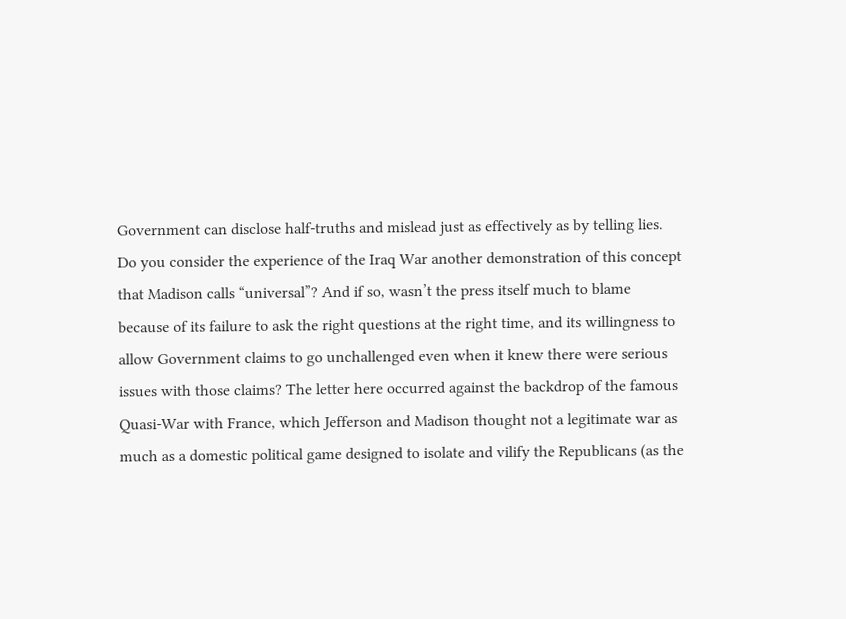Government can disclose half-truths and mislead just as effectively as by telling lies. Do you consider the experience of the Iraq War another demonstration of this concept that Madison calls “universal”? And if so, wasn’t the press itself much to blame because of its failure to ask the right questions at the right time, and its willingness to allow Government claims to go unchallenged even when it knew there were serious issues with those claims? The letter here occurred against the backdrop of the famous Quasi-War with France, which Jefferson and Madison thought not a legitimate war as much as a domestic political game designed to isolate and vilify the Republicans (as the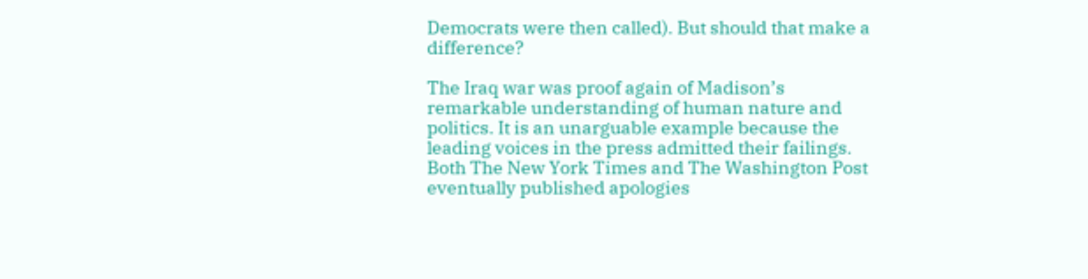Democrats were then called). But should that make a difference?

The Iraq war was proof again of Madison’s remarkable understanding of human nature and politics. It is an unarguable example because the leading voices in the press admitted their failings. Both The New York Times and The Washington Post eventually published apologies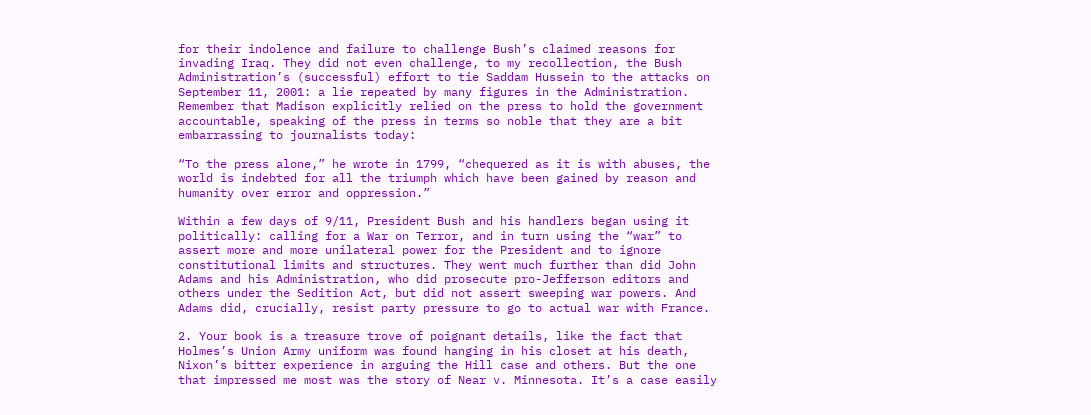for their indolence and failure to challenge Bush’s claimed reasons for invading Iraq. They did not even challenge, to my recollection, the Bush Administration’s (successful) effort to tie Saddam Hussein to the attacks on September 11, 2001: a lie repeated by many figures in the Administration. Remember that Madison explicitly relied on the press to hold the government accountable, speaking of the press in terms so noble that they are a bit embarrassing to journalists today:

“To the press alone,” he wrote in 1799, “chequered as it is with abuses, the world is indebted for all the triumph which have been gained by reason and humanity over error and oppression.”

Within a few days of 9/11, President Bush and his handlers began using it politically: calling for a War on Terror, and in turn using the “war” to assert more and more unilateral power for the President and to ignore constitutional limits and structures. They went much further than did John Adams and his Administration, who did prosecute pro-Jefferson editors and others under the Sedition Act, but did not assert sweeping war powers. And Adams did, crucially, resist party pressure to go to actual war with France.

2. Your book is a treasure trove of poignant details, like the fact that Holmes’s Union Army uniform was found hanging in his closet at his death, Nixon’s bitter experience in arguing the Hill case and others. But the one that impressed me most was the story of Near v. Minnesota. It’s a case easily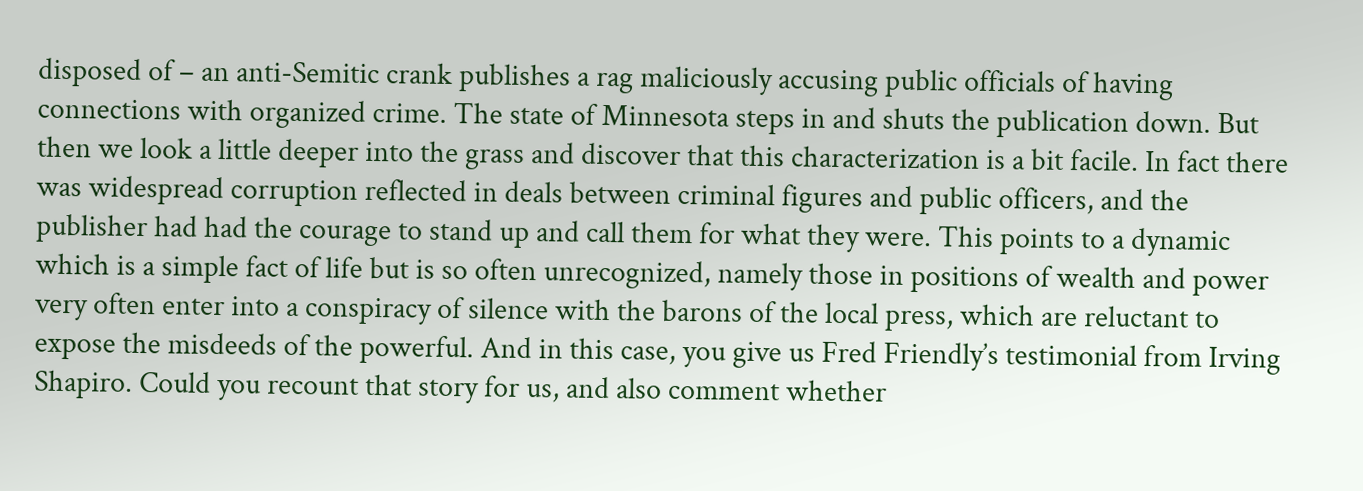disposed of – an anti-Semitic crank publishes a rag maliciously accusing public officials of having connections with organized crime. The state of Minnesota steps in and shuts the publication down. But then we look a little deeper into the grass and discover that this characterization is a bit facile. In fact there was widespread corruption reflected in deals between criminal figures and public officers, and the publisher had had the courage to stand up and call them for what they were. This points to a dynamic which is a simple fact of life but is so often unrecognized, namely those in positions of wealth and power very often enter into a conspiracy of silence with the barons of the local press, which are reluctant to expose the misdeeds of the powerful. And in this case, you give us Fred Friendly’s testimonial from Irving Shapiro. Could you recount that story for us, and also comment whether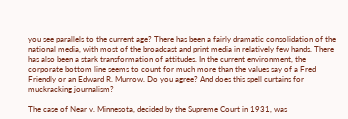you see parallels to the current age? There has been a fairly dramatic consolidation of the national media, with most of the broadcast and print media in relatively few hands. There has also been a stark transformation of attitudes. In the current environment, the corporate bottom line seems to count for much more than the values say of a Fred Friendly or an Edward R. Murrow. Do you agree? And does this spell curtains for muckracking journalism?

The case of Near v. Minnesota, decided by the Supreme Court in 1931, was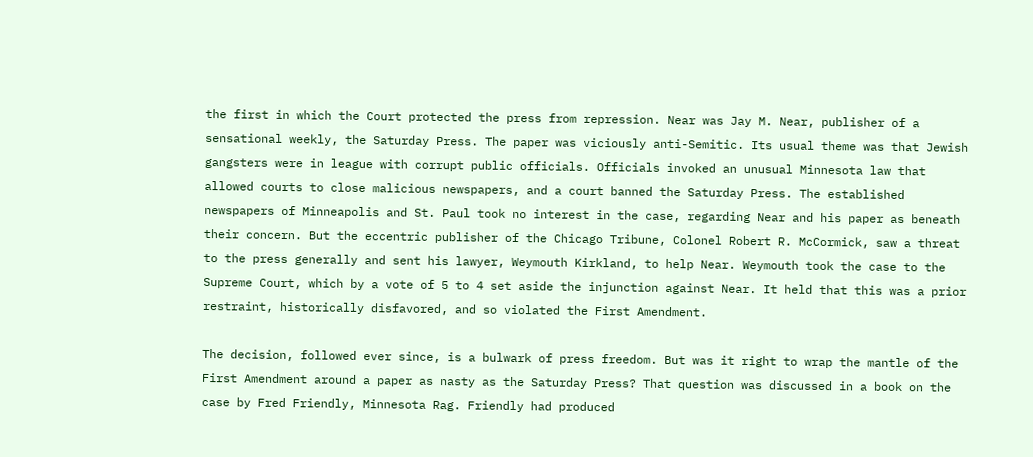the first in which the Court protected the press from repression. Near was Jay M. Near, publisher of a sensational weekly, the Saturday Press. The paper was viciously anti-Semitic. Its usual theme was that Jewish gangsters were in league with corrupt public officials. Officials invoked an unusual Minnesota law that allowed courts to close malicious newspapers, and a court banned the Saturday Press. The established newspapers of Minneapolis and St. Paul took no interest in the case, regarding Near and his paper as beneath their concern. But the eccentric publisher of the Chicago Tribune, Colonel Robert R. McCormick, saw a threat to the press generally and sent his lawyer, Weymouth Kirkland, to help Near. Weymouth took the case to the Supreme Court, which by a vote of 5 to 4 set aside the injunction against Near. It held that this was a prior restraint, historically disfavored, and so violated the First Amendment.

The decision, followed ever since, is a bulwark of press freedom. But was it right to wrap the mantle of the First Amendment around a paper as nasty as the Saturday Press? That question was discussed in a book on the case by Fred Friendly, Minnesota Rag. Friendly had produced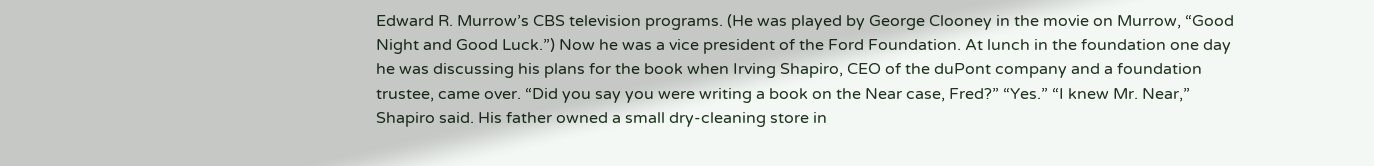Edward R. Murrow’s CBS television programs. (He was played by George Clooney in the movie on Murrow, “Good Night and Good Luck.”) Now he was a vice president of the Ford Foundation. At lunch in the foundation one day he was discussing his plans for the book when Irving Shapiro, CEO of the duPont company and a foundation trustee, came over. “Did you say you were writing a book on the Near case, Fred?” “Yes.” “I knew Mr. Near,” Shapiro said. His father owned a small dry-cleaning store in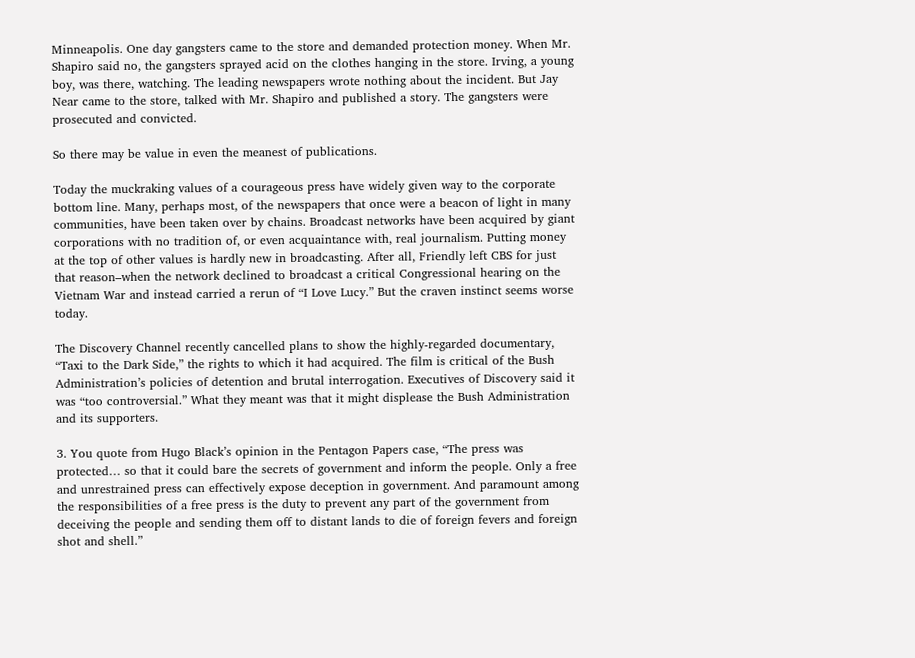Minneapolis. One day gangsters came to the store and demanded protection money. When Mr. Shapiro said no, the gangsters sprayed acid on the clothes hanging in the store. Irving, a young boy, was there, watching. The leading newspapers wrote nothing about the incident. But Jay Near came to the store, talked with Mr. Shapiro and published a story. The gangsters were prosecuted and convicted.

So there may be value in even the meanest of publications.

Today the muckraking values of a courageous press have widely given way to the corporate bottom line. Many, perhaps most, of the newspapers that once were a beacon of light in many communities, have been taken over by chains. Broadcast networks have been acquired by giant corporations with no tradition of, or even acquaintance with, real journalism. Putting money at the top of other values is hardly new in broadcasting. After all, Friendly left CBS for just that reason–when the network declined to broadcast a critical Congressional hearing on the Vietnam War and instead carried a rerun of “I Love Lucy.” But the craven instinct seems worse today.

The Discovery Channel recently cancelled plans to show the highly-regarded documentary, “Taxi to the Dark Side,” the rights to which it had acquired. The film is critical of the Bush Administration’s policies of detention and brutal interrogation. Executives of Discovery said it was “too controversial.” What they meant was that it might displease the Bush Administration and its supporters.

3. You quote from Hugo Black’s opinion in the Pentagon Papers case, “The press was protected… so that it could bare the secrets of government and inform the people. Only a free and unrestrained press can effectively expose deception in government. And paramount among the responsibilities of a free press is the duty to prevent any part of the government from deceiving the people and sending them off to distant lands to die of foreign fevers and foreign shot and shell.”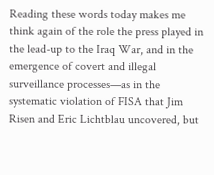Reading these words today makes me think again of the role the press played in the lead-up to the Iraq War, and in the emergence of covert and illegal surveillance processes—as in the systematic violation of FISA that Jim Risen and Eric Lichtblau uncovered, but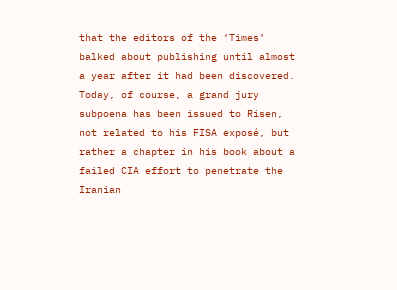that the editors of the ‘Times’ balked about publishing until almost a year after it had been discovered. Today, of course, a grand jury subpoena has been issued to Risen, not related to his FISA exposé, but rather a chapter in his book about a failed CIA effort to penetrate the Iranian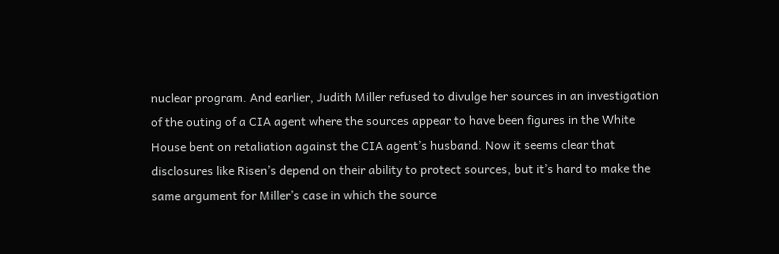nuclear program. And earlier, Judith Miller refused to divulge her sources in an investigation of the outing of a CIA agent where the sources appear to have been figures in the White House bent on retaliation against the CIA agent’s husband. Now it seems clear that disclosures like Risen’s depend on their ability to protect sources, but it’s hard to make the same argument for Miller’s case in which the source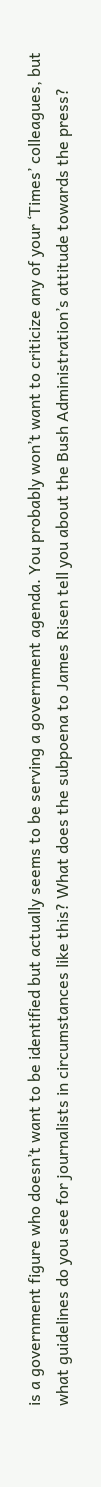is a government figure who doesn’t want to be identified but actually seems to be serving a government agenda. You probably won’t want to criticize any of your ‘Times’ colleagues, but what guidelines do you see for journalists in circumstances like this? What does the subpoena to James Risen tell you about the Bush Administration’s attitude towards the press?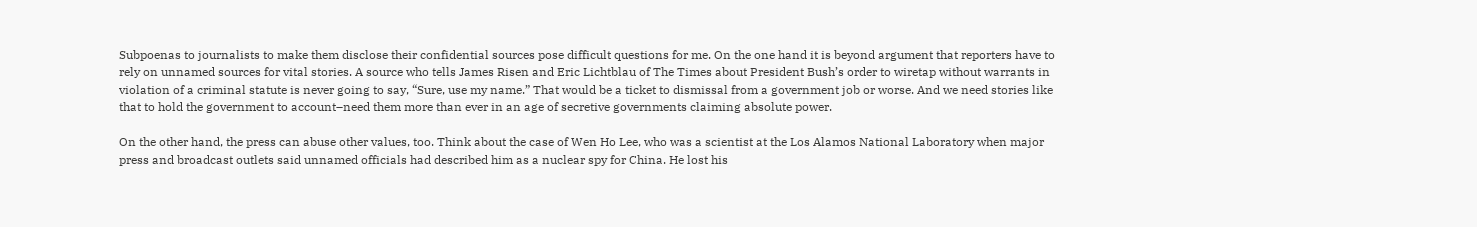Subpoenas to journalists to make them disclose their confidential sources pose difficult questions for me. On the one hand it is beyond argument that reporters have to rely on unnamed sources for vital stories. A source who tells James Risen and Eric Lichtblau of The Times about President Bush’s order to wiretap without warrants in violation of a criminal statute is never going to say, “Sure, use my name.” That would be a ticket to dismissal from a government job or worse. And we need stories like that to hold the government to account–need them more than ever in an age of secretive governments claiming absolute power.

On the other hand, the press can abuse other values, too. Think about the case of Wen Ho Lee, who was a scientist at the Los Alamos National Laboratory when major press and broadcast outlets said unnamed officials had described him as a nuclear spy for China. He lost his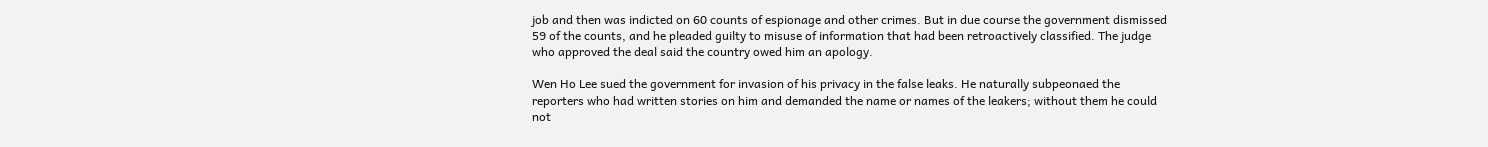job and then was indicted on 60 counts of espionage and other crimes. But in due course the government dismissed 59 of the counts, and he pleaded guilty to misuse of information that had been retroactively classified. The judge who approved the deal said the country owed him an apology.

Wen Ho Lee sued the government for invasion of his privacy in the false leaks. He naturally subpeonaed the reporters who had written stories on him and demanded the name or names of the leakers; without them he could not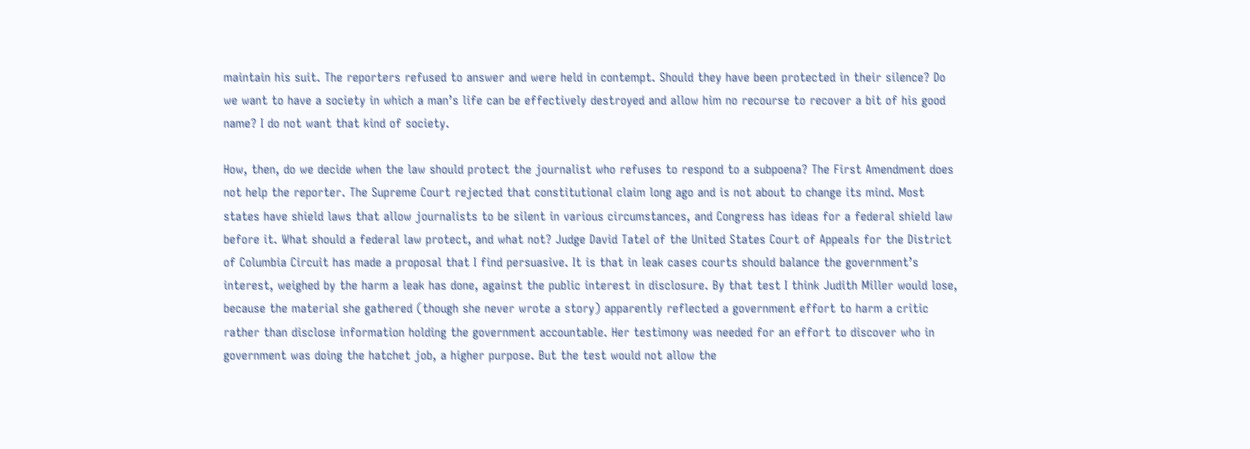maintain his suit. The reporters refused to answer and were held in contempt. Should they have been protected in their silence? Do we want to have a society in which a man’s life can be effectively destroyed and allow him no recourse to recover a bit of his good name? I do not want that kind of society.

How, then, do we decide when the law should protect the journalist who refuses to respond to a subpoena? The First Amendment does not help the reporter. The Supreme Court rejected that constitutional claim long ago and is not about to change its mind. Most states have shield laws that allow journalists to be silent in various circumstances, and Congress has ideas for a federal shield law before it. What should a federal law protect, and what not? Judge David Tatel of the United States Court of Appeals for the District of Columbia Circuit has made a proposal that I find persuasive. It is that in leak cases courts should balance the government’s interest, weighed by the harm a leak has done, against the public interest in disclosure. By that test I think Judith Miller would lose, because the material she gathered (though she never wrote a story) apparently reflected a government effort to harm a critic rather than disclose information holding the government accountable. Her testimony was needed for an effort to discover who in government was doing the hatchet job, a higher purpose. But the test would not allow the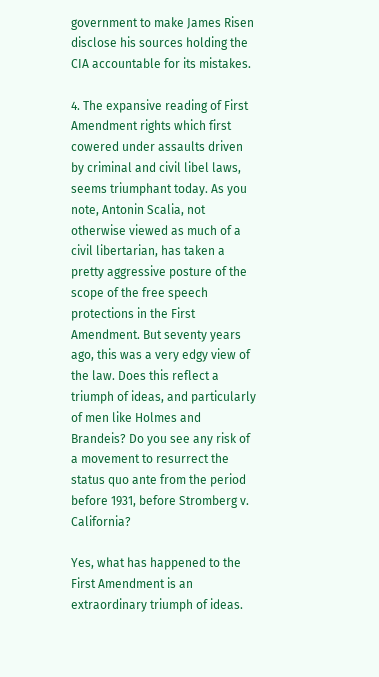government to make James Risen disclose his sources holding the CIA accountable for its mistakes.

4. The expansive reading of First Amendment rights which first cowered under assaults driven by criminal and civil libel laws, seems triumphant today. As you note, Antonin Scalia, not otherwise viewed as much of a civil libertarian, has taken a pretty aggressive posture of the scope of the free speech protections in the First Amendment. But seventy years ago, this was a very edgy view of the law. Does this reflect a triumph of ideas, and particularly of men like Holmes and Brandeis? Do you see any risk of a movement to resurrect the status quo ante from the period before 1931, before Stromberg v. California?

Yes, what has happened to the First Amendment is an extraordinary triumph of ideas.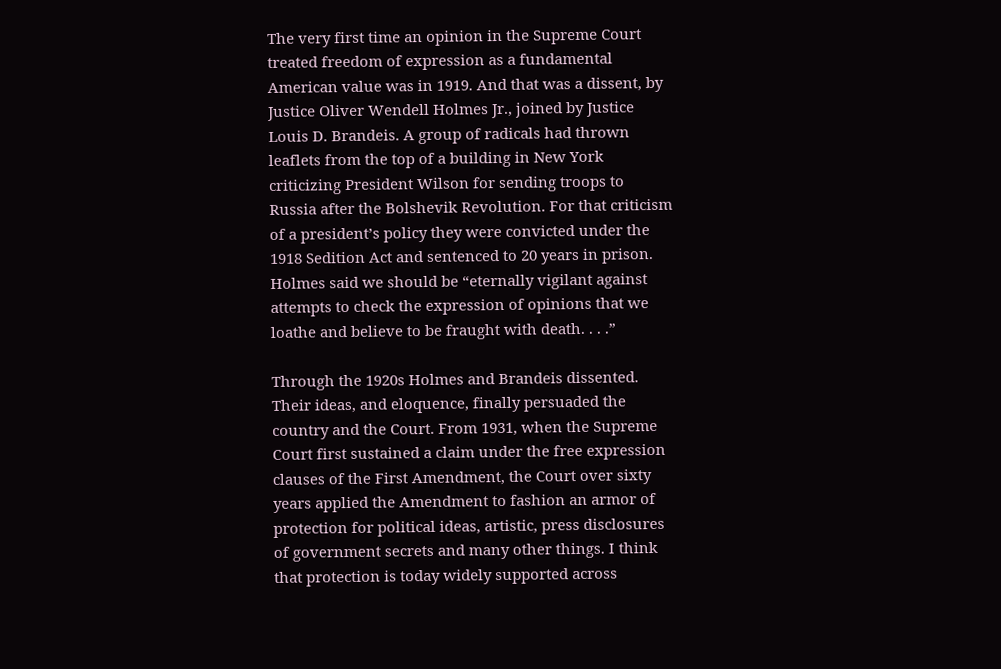The very first time an opinion in the Supreme Court treated freedom of expression as a fundamental American value was in 1919. And that was a dissent, by Justice Oliver Wendell Holmes Jr., joined by Justice Louis D. Brandeis. A group of radicals had thrown leaflets from the top of a building in New York criticizing President Wilson for sending troops to Russia after the Bolshevik Revolution. For that criticism of a president’s policy they were convicted under the 1918 Sedition Act and sentenced to 20 years in prison. Holmes said we should be “eternally vigilant against attempts to check the expression of opinions that we loathe and believe to be fraught with death. . . .”

Through the 1920s Holmes and Brandeis dissented. Their ideas, and eloquence, finally persuaded the country and the Court. From 1931, when the Supreme Court first sustained a claim under the free expression clauses of the First Amendment, the Court over sixty years applied the Amendment to fashion an armor of protection for political ideas, artistic, press disclosures of government secrets and many other things. I think that protection is today widely supported across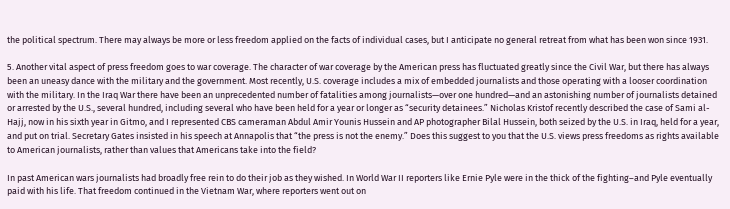the political spectrum. There may always be more or less freedom applied on the facts of individual cases, but I anticipate no general retreat from what has been won since 1931.

5. Another vital aspect of press freedom goes to war coverage. The character of war coverage by the American press has fluctuated greatly since the Civil War, but there has always been an uneasy dance with the military and the government. Most recently, U.S. coverage includes a mix of embedded journalists and those operating with a looser coordination with the military. In the Iraq War there have been an unprecedented number of fatalities among journalists—over one hundred—and an astonishing number of journalists detained or arrested by the U.S., several hundred, including several who have been held for a year or longer as “security detainees.” Nicholas Kristof recently described the case of Sami al-Hajj, now in his sixth year in Gitmo, and I represented CBS cameraman Abdul Amir Younis Hussein and AP photographer Bilal Hussein, both seized by the U.S. in Iraq, held for a year, and put on trial. Secretary Gates insisted in his speech at Annapolis that “the press is not the enemy.” Does this suggest to you that the U.S. views press freedoms as rights available to American journalists, rather than values that Americans take into the field?

In past American wars journalists had broadly free rein to do their job as they wished. In World War II reporters like Ernie Pyle were in the thick of the fighting–and Pyle eventually paid with his life. That freedom continued in the Vietnam War, where reporters went out on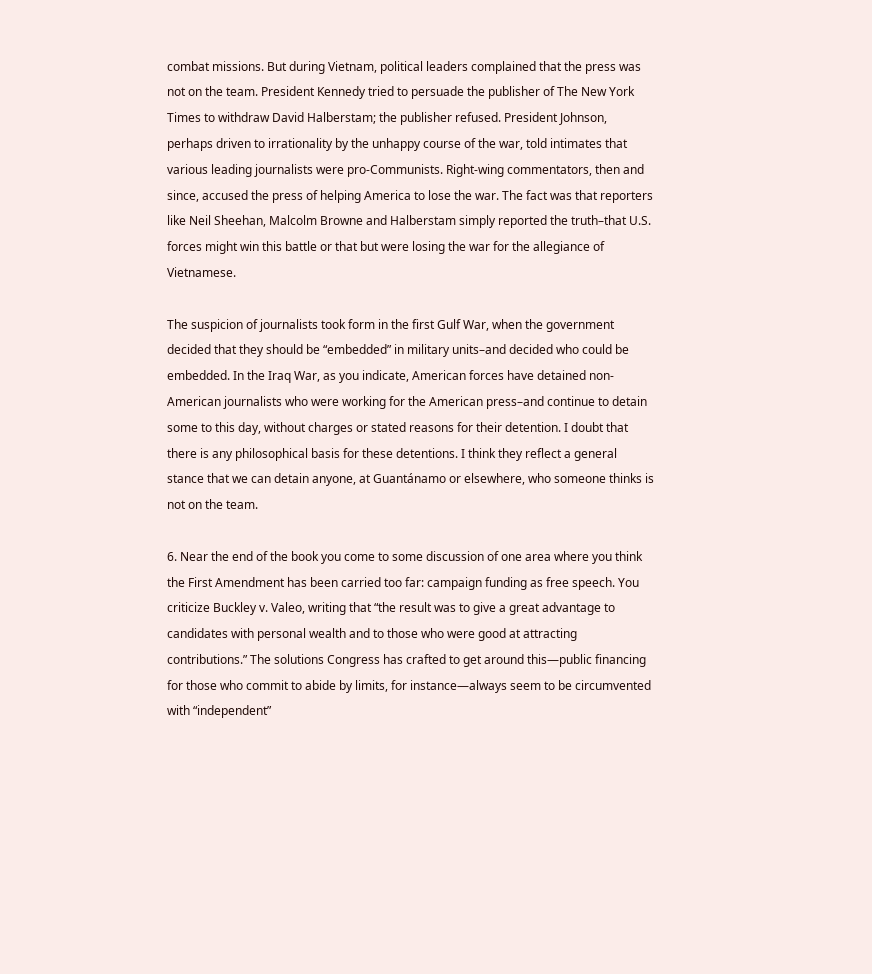combat missions. But during Vietnam, political leaders complained that the press was not on the team. President Kennedy tried to persuade the publisher of The New York Times to withdraw David Halberstam; the publisher refused. President Johnson, perhaps driven to irrationality by the unhappy course of the war, told intimates that various leading journalists were pro-Communists. Right-wing commentators, then and since, accused the press of helping America to lose the war. The fact was that reporters like Neil Sheehan, Malcolm Browne and Halberstam simply reported the truth–that U.S. forces might win this battle or that but were losing the war for the allegiance of Vietnamese.

The suspicion of journalists took form in the first Gulf War, when the government decided that they should be “embedded” in military units–and decided who could be embedded. In the Iraq War, as you indicate, American forces have detained non-American journalists who were working for the American press–and continue to detain some to this day, without charges or stated reasons for their detention. I doubt that there is any philosophical basis for these detentions. I think they reflect a general stance that we can detain anyone, at Guantánamo or elsewhere, who someone thinks is not on the team.

6. Near the end of the book you come to some discussion of one area where you think the First Amendment has been carried too far: campaign funding as free speech. You criticize Buckley v. Valeo, writing that “the result was to give a great advantage to candidates with personal wealth and to those who were good at attracting contributions.” The solutions Congress has crafted to get around this—public financing for those who commit to abide by limits, for instance—always seem to be circumvented with “independent”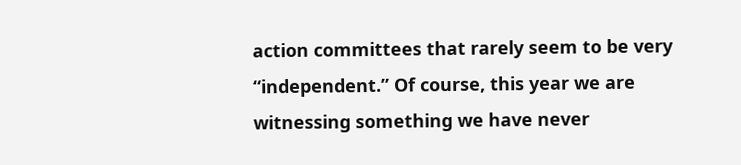action committees that rarely seem to be very “independent.” Of course, this year we are witnessing something we have never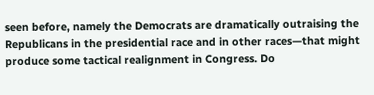seen before, namely the Democrats are dramatically outraising the Republicans in the presidential race and in other races—that might produce some tactical realignment in Congress. Do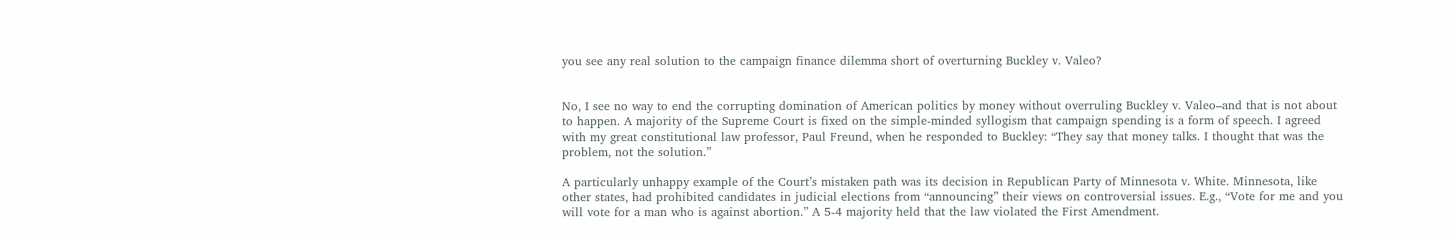you see any real solution to the campaign finance dilemma short of overturning Buckley v. Valeo?


No, I see no way to end the corrupting domination of American politics by money without overruling Buckley v. Valeo–and that is not about to happen. A majority of the Supreme Court is fixed on the simple-minded syllogism that campaign spending is a form of speech. I agreed with my great constitutional law professor, Paul Freund, when he responded to Buckley: “They say that money talks. I thought that was the problem, not the solution.”

A particularly unhappy example of the Court’s mistaken path was its decision in Republican Party of Minnesota v. White. Minnesota, like other states, had prohibited candidates in judicial elections from “announcing” their views on controversial issues. E.g., “Vote for me and you will vote for a man who is against abortion.” A 5-4 majority held that the law violated the First Amendment.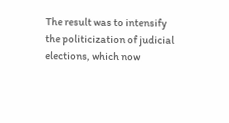The result was to intensify the politicization of judicial elections, which now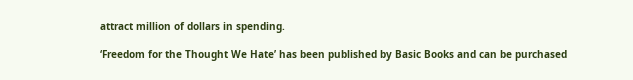attract million of dollars in spending.

‘Freedom for the Thought We Hate’ has been published by Basic Books and can be purchased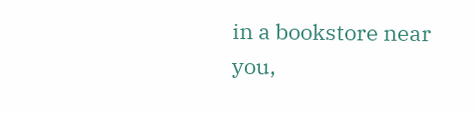in a bookstore near you,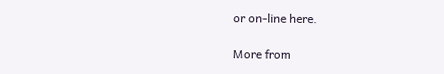or on-line here.

More from